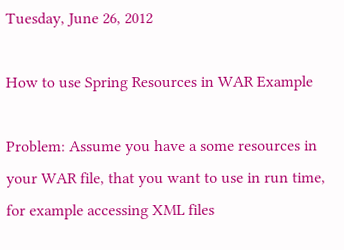Tuesday, June 26, 2012

How to use Spring Resources in WAR Example

Problem: Assume you have a some resources in your WAR file, that you want to use in run time, for example accessing XML files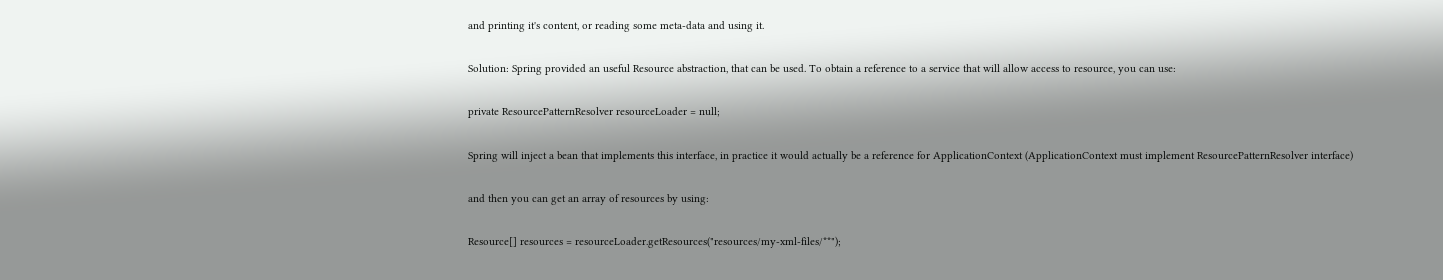and printing it's content, or reading some meta-data and using it.

Solution: Spring provided an useful Resource abstraction, that can be used. To obtain a reference to a service that will allow access to resource, you can use:

private ResourcePatternResolver resourceLoader = null;

Spring will inject a bean that implements this interface, in practice it would actually be a reference for ApplicationContext (ApplicationContext must implement ResourcePatternResolver interface)

and then you can get an array of resources by using:

Resource[] resources = resourceLoader.getResources("resources/my-xml-files/**");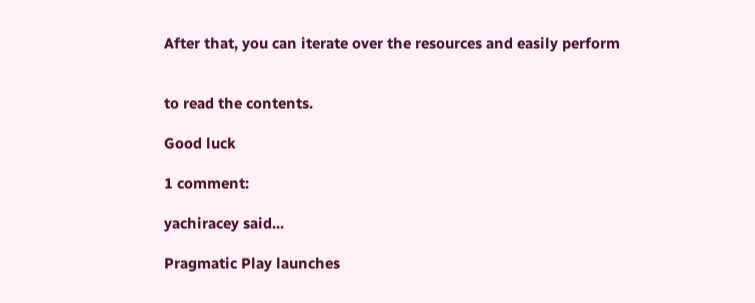After that, you can iterate over the resources and easily perform


to read the contents.

Good luck

1 comment:

yachiracey said...

Pragmatic Play launches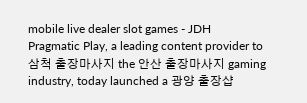mobile live dealer slot games - JDH
Pragmatic Play, a leading content provider to 삼척 출장마사지 the 안산 출장마사지 gaming industry, today launched a 광양 출장샵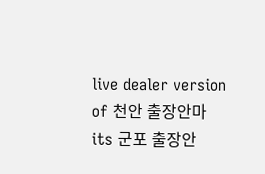live dealer version of 천안 출장안마 its 군포 출장안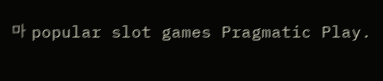마 popular slot games Pragmatic Play.